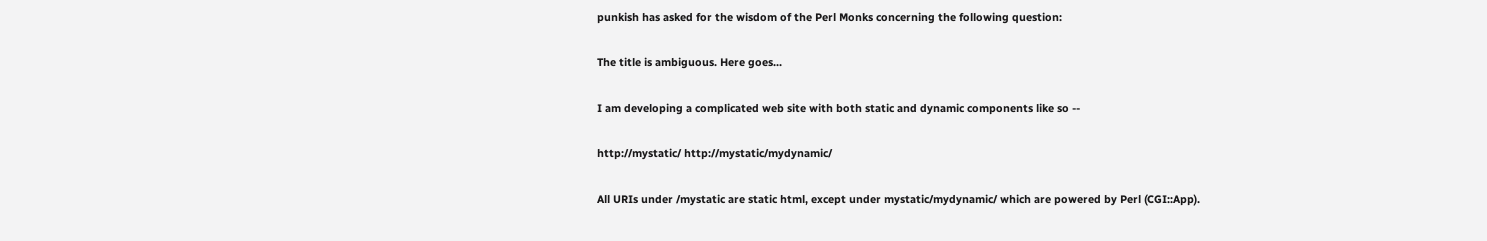punkish has asked for the wisdom of the Perl Monks concerning the following question:

The title is ambiguous. Here goes...

I am developing a complicated web site with both static and dynamic components like so --

http://mystatic/ http://mystatic/mydynamic/

All URIs under /mystatic are static html, except under mystatic/mydynamic/ which are powered by Perl (CGI::App).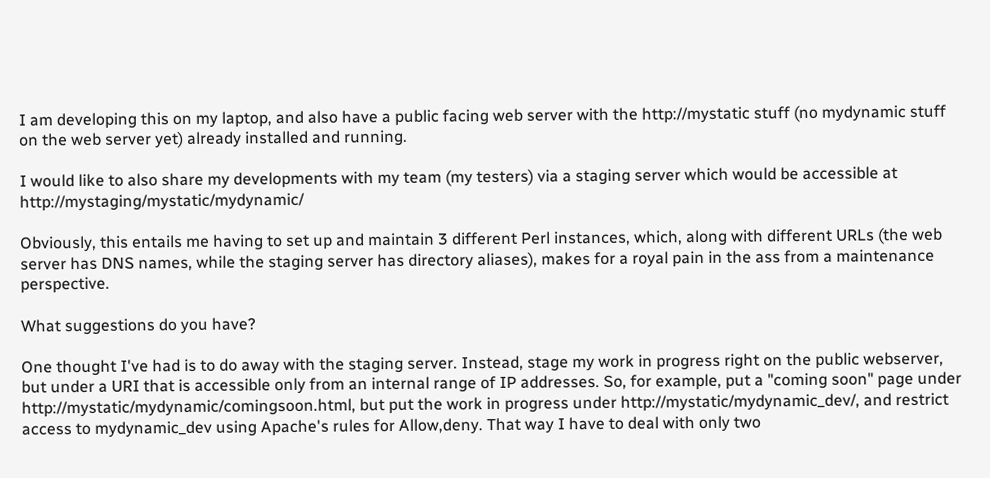I am developing this on my laptop, and also have a public facing web server with the http://mystatic stuff (no mydynamic stuff on the web server yet) already installed and running.

I would like to also share my developments with my team (my testers) via a staging server which would be accessible at http://mystaging/mystatic/mydynamic/

Obviously, this entails me having to set up and maintain 3 different Perl instances, which, along with different URLs (the web server has DNS names, while the staging server has directory aliases), makes for a royal pain in the ass from a maintenance perspective.

What suggestions do you have?

One thought I've had is to do away with the staging server. Instead, stage my work in progress right on the public webserver, but under a URI that is accessible only from an internal range of IP addresses. So, for example, put a "coming soon" page under http://mystatic/mydynamic/comingsoon.html, but put the work in progress under http://mystatic/mydynamic_dev/, and restrict access to mydynamic_dev using Apache's rules for Allow,deny. That way I have to deal with only two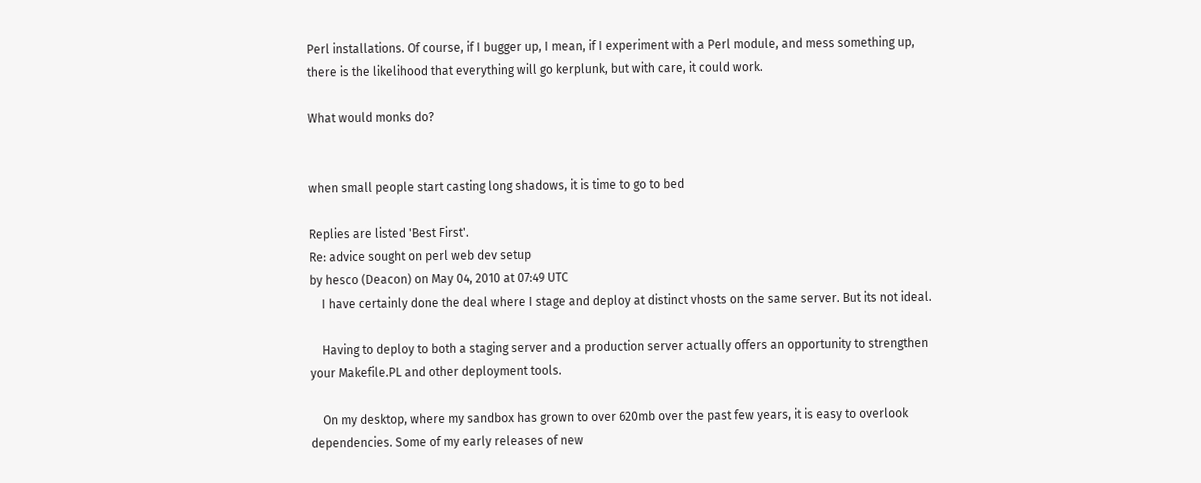Perl installations. Of course, if I bugger up, I mean, if I experiment with a Perl module, and mess something up, there is the likelihood that everything will go kerplunk, but with care, it could work.

What would monks do?


when small people start casting long shadows, it is time to go to bed

Replies are listed 'Best First'.
Re: advice sought on perl web dev setup
by hesco (Deacon) on May 04, 2010 at 07:49 UTC
    I have certainly done the deal where I stage and deploy at distinct vhosts on the same server. But its not ideal.

    Having to deploy to both a staging server and a production server actually offers an opportunity to strengthen your Makefile.PL and other deployment tools.

    On my desktop, where my sandbox has grown to over 620mb over the past few years, it is easy to overlook dependencies. Some of my early releases of new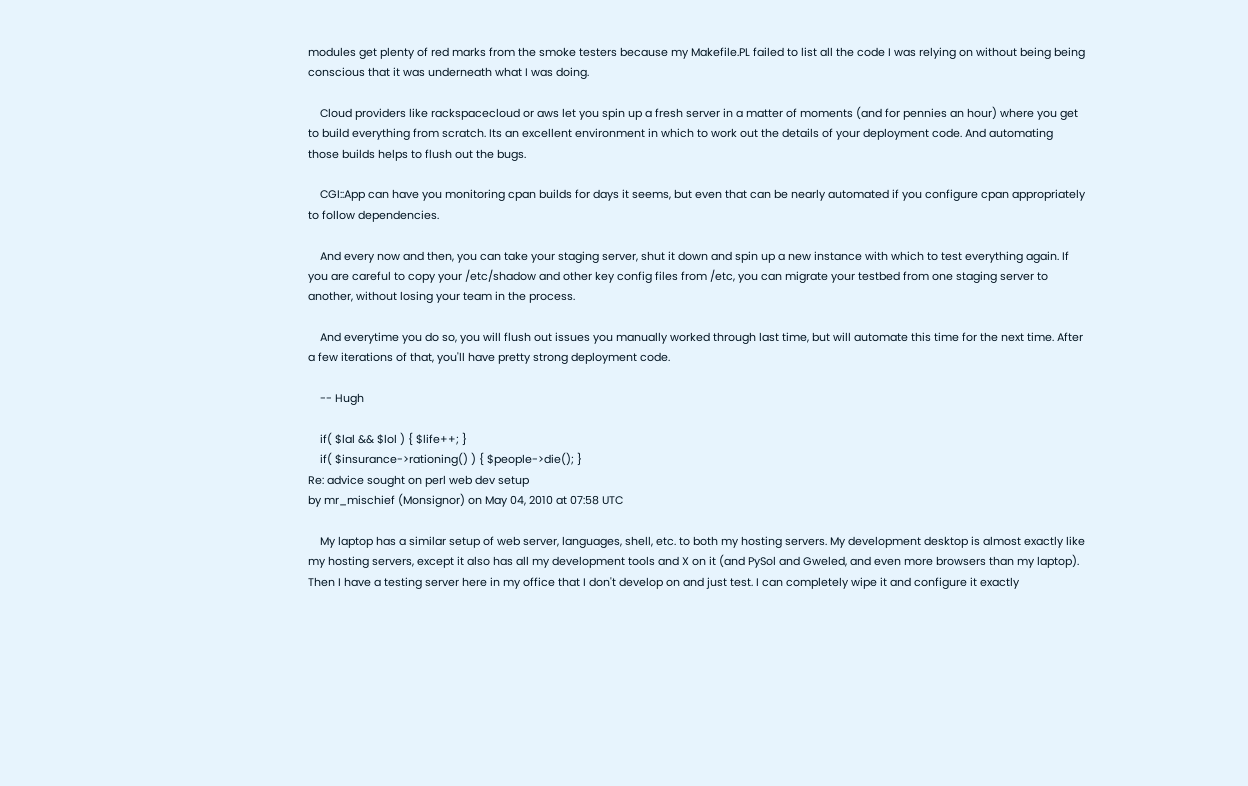modules get plenty of red marks from the smoke testers because my Makefile.PL failed to list all the code I was relying on without being being conscious that it was underneath what I was doing.

    Cloud providers like rackspacecloud or aws let you spin up a fresh server in a matter of moments (and for pennies an hour) where you get to build everything from scratch. Its an excellent environment in which to work out the details of your deployment code. And automating those builds helps to flush out the bugs.

    CGI::App can have you monitoring cpan builds for days it seems, but even that can be nearly automated if you configure cpan appropriately to follow dependencies.

    And every now and then, you can take your staging server, shut it down and spin up a new instance with which to test everything again. If you are careful to copy your /etc/shadow and other key config files from /etc, you can migrate your testbed from one staging server to another, without losing your team in the process.

    And everytime you do so, you will flush out issues you manually worked through last time, but will automate this time for the next time. After a few iterations of that, you'll have pretty strong deployment code.

    -- Hugh

    if( $lal && $lol ) { $life++; }
    if( $insurance->rationing() ) { $people->die(); }
Re: advice sought on perl web dev setup
by mr_mischief (Monsignor) on May 04, 2010 at 07:58 UTC

    My laptop has a similar setup of web server, languages, shell, etc. to both my hosting servers. My development desktop is almost exactly like my hosting servers, except it also has all my development tools and X on it (and PySol and Gweled, and even more browsers than my laptop). Then I have a testing server here in my office that I don't develop on and just test. I can completely wipe it and configure it exactly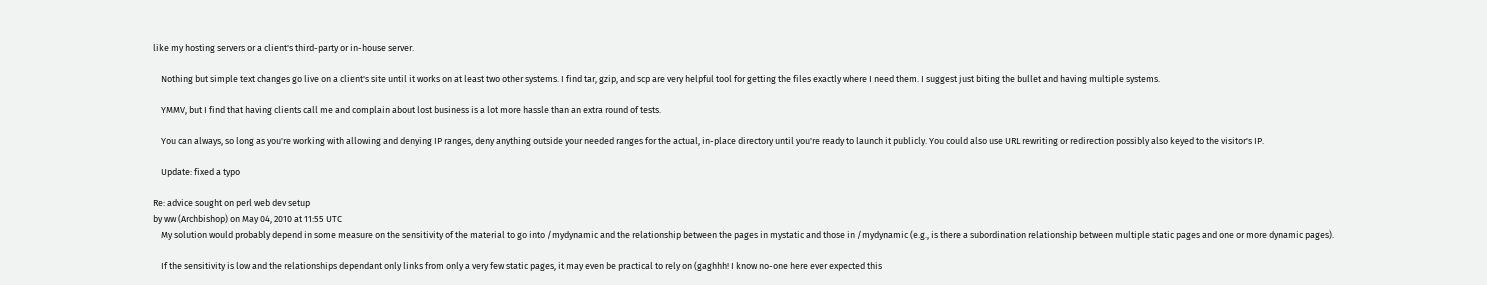like my hosting servers or a client's third-party or in-house server.

    Nothing but simple text changes go live on a client's site until it works on at least two other systems. I find tar, gzip, and scp are very helpful tool for getting the files exactly where I need them. I suggest just biting the bullet and having multiple systems.

    YMMV, but I find that having clients call me and complain about lost business is a lot more hassle than an extra round of tests.

    You can always, so long as you're working with allowing and denying IP ranges, deny anything outside your needed ranges for the actual, in-place directory until you're ready to launch it publicly. You could also use URL rewriting or redirection possibly also keyed to the visitor's IP.

    Update: fixed a typo

Re: advice sought on perl web dev setup
by ww (Archbishop) on May 04, 2010 at 11:55 UTC
    My solution would probably depend in some measure on the sensitivity of the material to go into /mydynamic and the relationship between the pages in mystatic and those in /mydynamic (e.g., is there a subordination relationship between multiple static pages and one or more dynamic pages).

    If the sensitivity is low and the relationships dependant only links from only a very few static pages, it may even be practical to rely on (gaghhh! I know no-one here ever expected this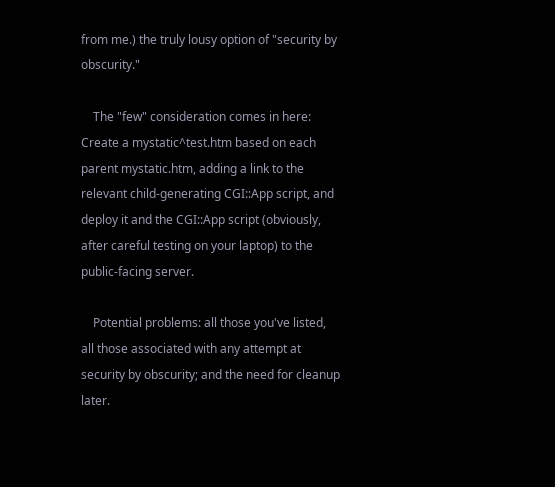from me.) the truly lousy option of "security by obscurity."

    The "few" consideration comes in here: Create a mystatic^test.htm based on each parent mystatic.htm, adding a link to the relevant child-generating CGI::App script, and deploy it and the CGI::App script (obviously, after careful testing on your laptop) to the public-facing server.

    Potential problems: all those you've listed, all those associated with any attempt at security by obscurity; and the need for cleanup later.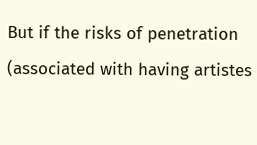But if the risks of penetration (associated with having artistes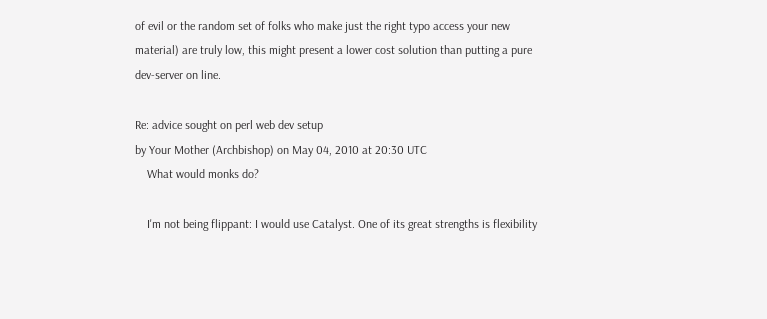of evil or the random set of folks who make just the right typo access your new material) are truly low, this might present a lower cost solution than putting a pure dev-server on line.

Re: advice sought on perl web dev setup
by Your Mother (Archbishop) on May 04, 2010 at 20:30 UTC
    What would monks do?

    I'm not being flippant: I would use Catalyst. One of its great strengths is flexibility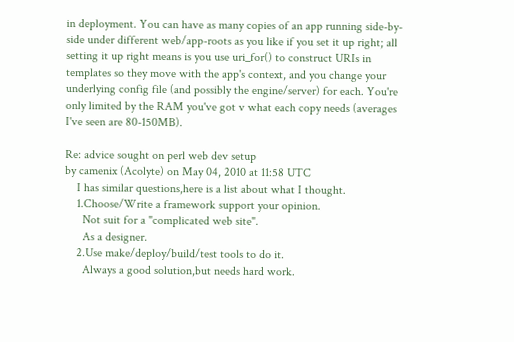in deployment. You can have as many copies of an app running side-by-side under different web/app-roots as you like if you set it up right; all setting it up right means is you use uri_for() to construct URIs in templates so they move with the app's context, and you change your underlying config file (and possibly the engine/server) for each. You're only limited by the RAM you've got v what each copy needs (averages I've seen are 80-150MB).

Re: advice sought on perl web dev setup
by camenix (Acolyte) on May 04, 2010 at 11:58 UTC
    I has similar questions,here is a list about what I thought.
    1.Choose/Write a framework support your opinion.
      Not suit for a "complicated web site".
      As a designer.
    2.Use make/deploy/build/test tools to do it.
      Always a good solution,but needs hard work.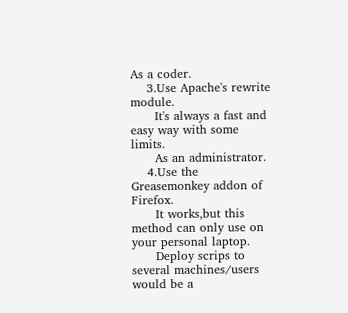As a coder.
    3.Use Apache's rewrite module.
      It's always a fast and easy way with some limits.
      As an administrator.
    4.Use the Greasemonkey addon of Firefox.
      It works,but this method can only use on your personal laptop.
      Deploy scrips to several machines/users would be a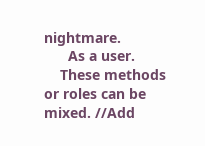nightmare.
      As a user.
    These methods or roles can be mixed. //Add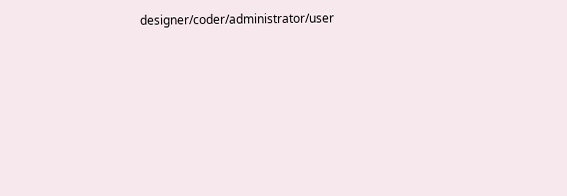designer/coder/administrator/user